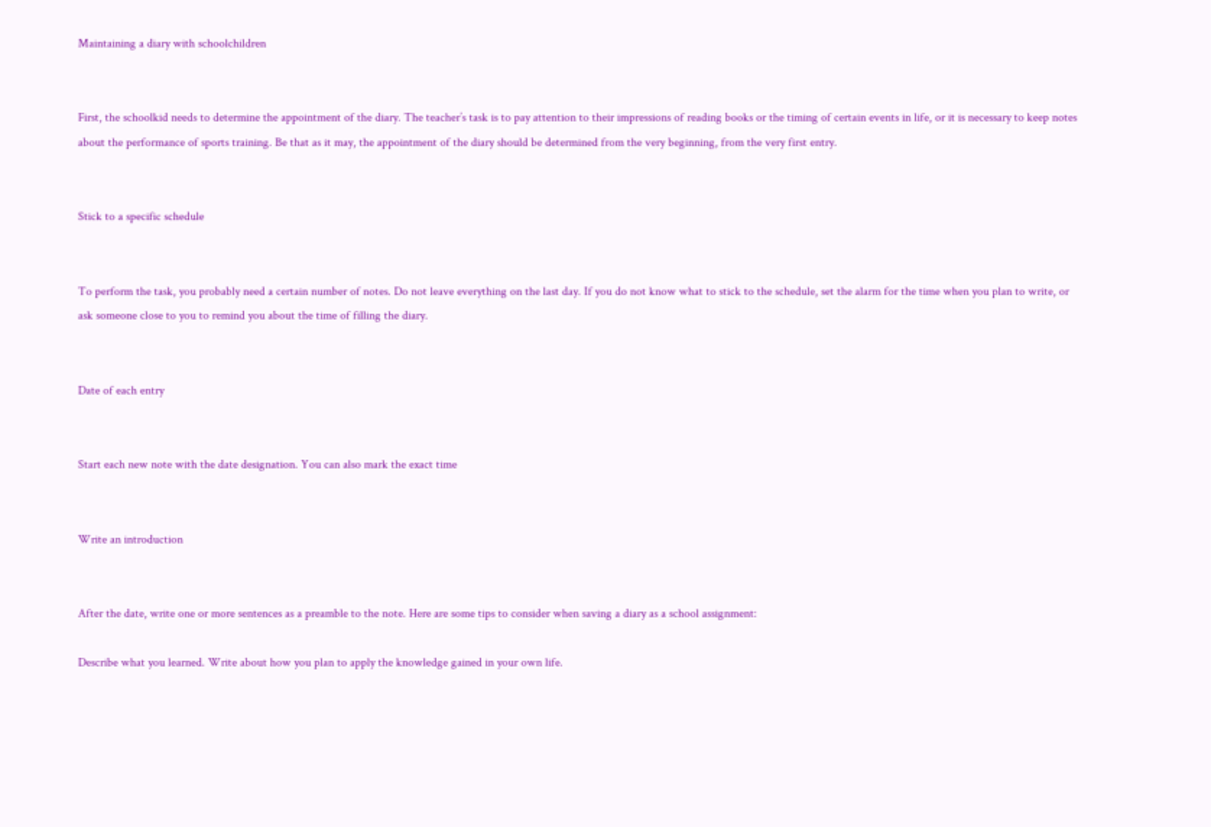Maintaining a diary with schoolchildren


First, the schoolkid needs to determine the appointment of the diary. The teacher’s task is to pay attention to their impressions of reading books or the timing of certain events in life, or it is necessary to keep notes about the performance of sports training. Be that as it may, the appointment of the diary should be determined from the very beginning, from the very first entry.


Stick to a specific schedule


To perform the task, you probably need a certain number of notes. Do not leave everything on the last day. If you do not know what to stick to the schedule, set the alarm for the time when you plan to write, or ask someone close to you to remind you about the time of filling the diary.


Date of each entry


Start each new note with the date designation. You can also mark the exact time


Write an introduction


After the date, write one or more sentences as a preamble to the note. Here are some tips to consider when saving a diary as a school assignment:

Describe what you learned. Write about how you plan to apply the knowledge gained in your own life.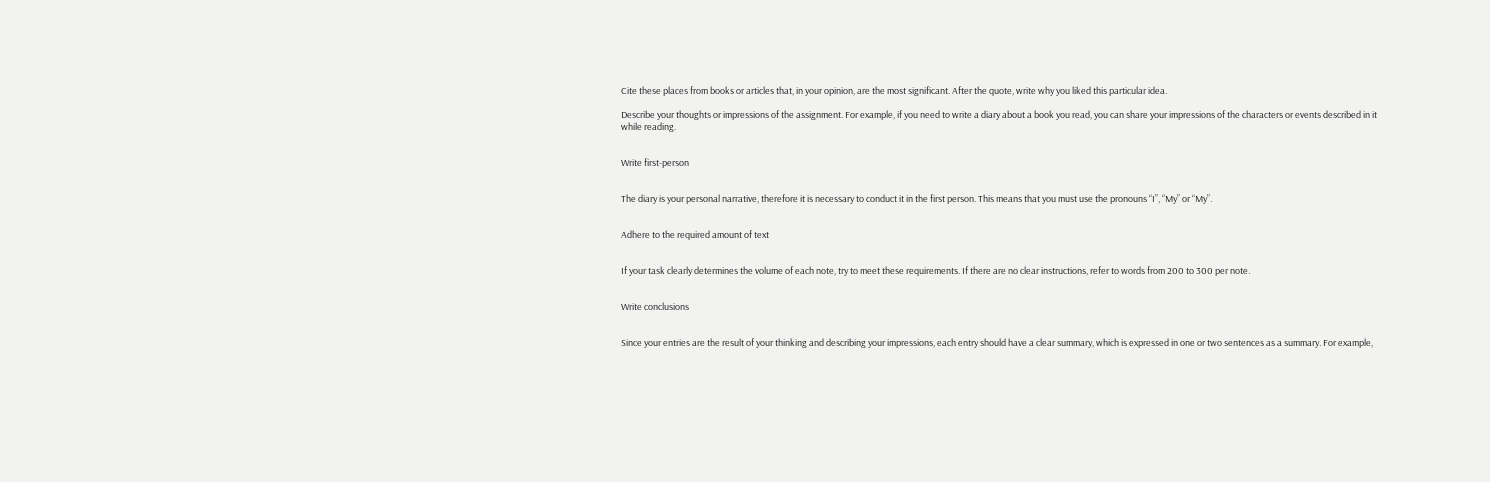Cite these places from books or articles that, in your opinion, are the most significant. After the quote, write why you liked this particular idea.

Describe your thoughts or impressions of the assignment. For example, if you need to write a diary about a book you read, you can share your impressions of the characters or events described in it while reading.


Write first-person


The diary is your personal narrative, therefore it is necessary to conduct it in the first person. This means that you must use the pronouns “I”, “My” or “My”.


Adhere to the required amount of text


If your task clearly determines the volume of each note, try to meet these requirements. If there are no clear instructions, refer to words from 200 to 300 per note.


Write conclusions


Since your entries are the result of your thinking and describing your impressions, each entry should have a clear summary, which is expressed in one or two sentences as a summary. For example,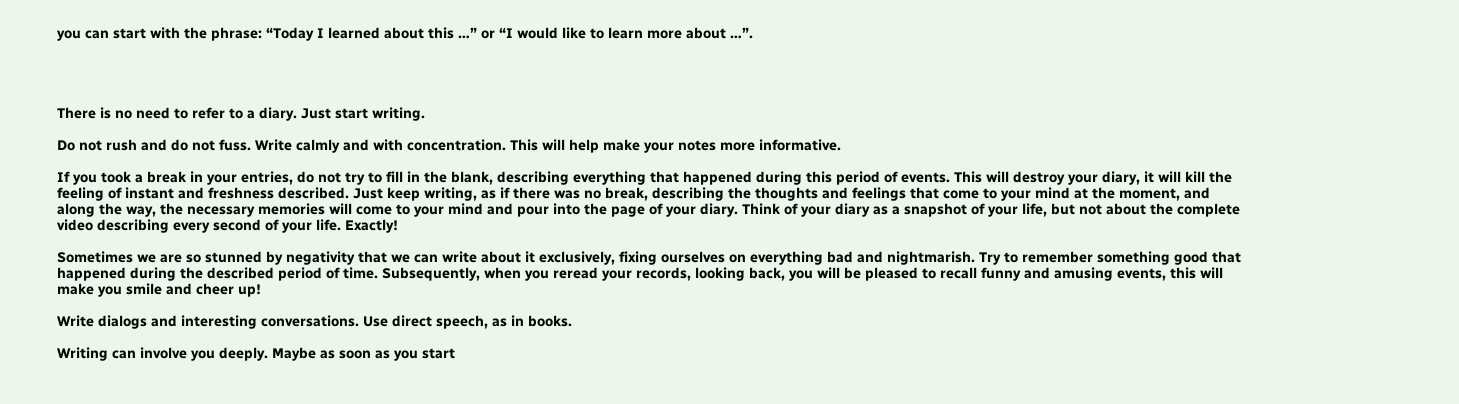you can start with the phrase: “Today I learned about this …” or “I would like to learn more about …”.




There is no need to refer to a diary. Just start writing.

Do not rush and do not fuss. Write calmly and with concentration. This will help make your notes more informative.

If you took a break in your entries, do not try to fill in the blank, describing everything that happened during this period of events. This will destroy your diary, it will kill the feeling of instant and freshness described. Just keep writing, as if there was no break, describing the thoughts and feelings that come to your mind at the moment, and along the way, the necessary memories will come to your mind and pour into the page of your diary. Think of your diary as a snapshot of your life, but not about the complete video describing every second of your life. Exactly!

Sometimes we are so stunned by negativity that we can write about it exclusively, fixing ourselves on everything bad and nightmarish. Try to remember something good that happened during the described period of time. Subsequently, when you reread your records, looking back, you will be pleased to recall funny and amusing events, this will make you smile and cheer up!

Write dialogs and interesting conversations. Use direct speech, as in books.

Writing can involve you deeply. Maybe as soon as you start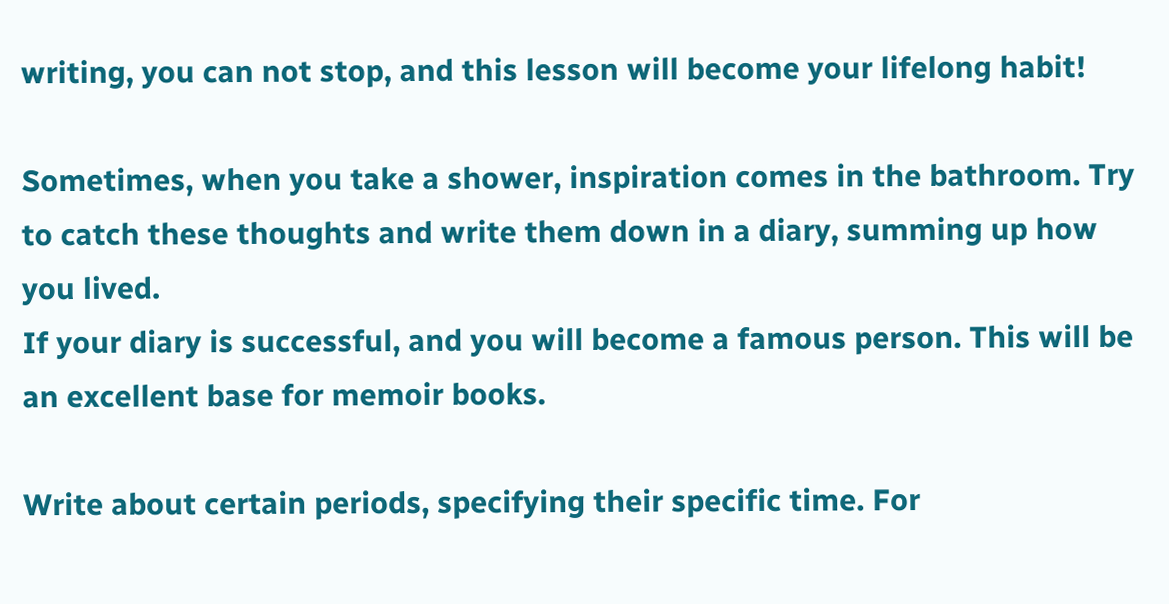writing, you can not stop, and this lesson will become your lifelong habit!

Sometimes, when you take a shower, inspiration comes in the bathroom. Try to catch these thoughts and write them down in a diary, summing up how you lived.
If your diary is successful, and you will become a famous person. This will be an excellent base for memoir books.

Write about certain periods, specifying their specific time. For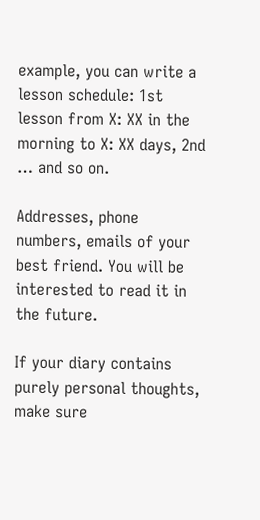example, you can write a lesson schedule: 1st lesson from X: XX in the morning to X: XX days, 2nd … and so on.

Addresses, phone numbers, emails of your best friend. You will be interested to read it in the future.

If your diary contains purely personal thoughts, make sure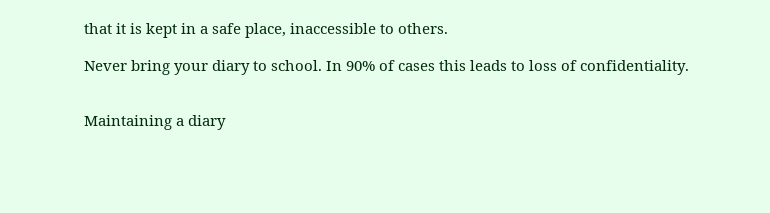that it is kept in a safe place, inaccessible to others.

Never bring your diary to school. In 90% of cases this leads to loss of confidentiality.


Maintaining a diary